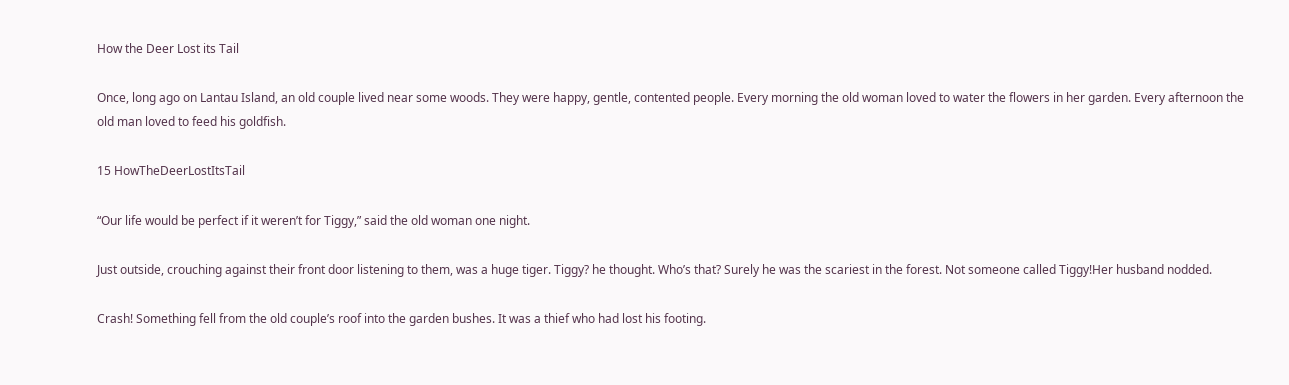How the Deer Lost its Tail

Once, long ago on Lantau Island, an old couple lived near some woods. They were happy, gentle, contented people. Every morning the old woman loved to water the flowers in her garden. Every afternoon the old man loved to feed his goldfish.

15 HowTheDeerLostItsTail

“Our life would be perfect if it weren’t for Tiggy,” said the old woman one night.

Just outside, crouching against their front door listening to them, was a huge tiger. Tiggy? he thought. Who’s that? Surely he was the scariest in the forest. Not someone called Tiggy!Her husband nodded.

Crash! Something fell from the old couple’s roof into the garden bushes. It was a thief who had lost his footing.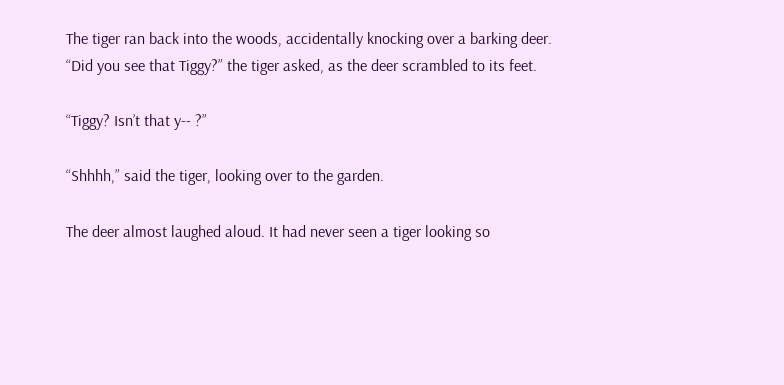The tiger ran back into the woods, accidentally knocking over a barking deer. “Did you see that Tiggy?” the tiger asked, as the deer scrambled to its feet.

“Tiggy? Isn’t that y-- ?”

“Shhhh,” said the tiger, looking over to the garden.

The deer almost laughed aloud. It had never seen a tiger looking so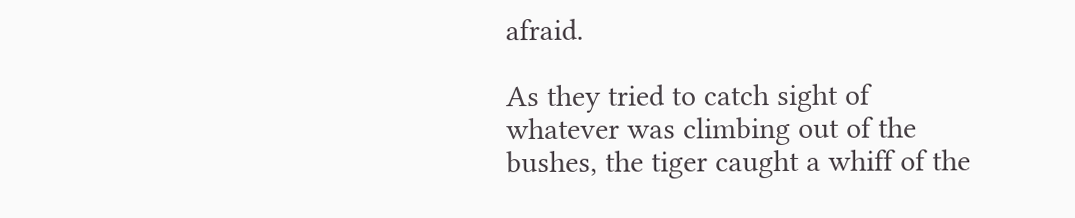afraid.

As they tried to catch sight of whatever was climbing out of the bushes, the tiger caught a whiff of the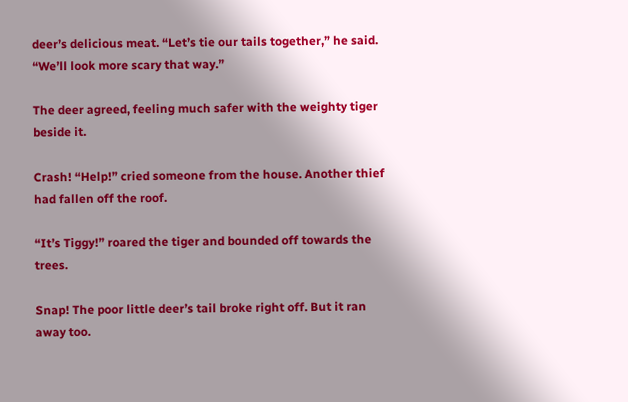deer’s delicious meat. “Let’s tie our tails together,” he said. “We’ll look more scary that way.”

The deer agreed, feeling much safer with the weighty tiger beside it.

Crash! “Help!” cried someone from the house. Another thief had fallen off the roof.

“It’s Tiggy!” roared the tiger and bounded off towards the trees.

Snap! The poor little deer’s tail broke right off. But it ran away too.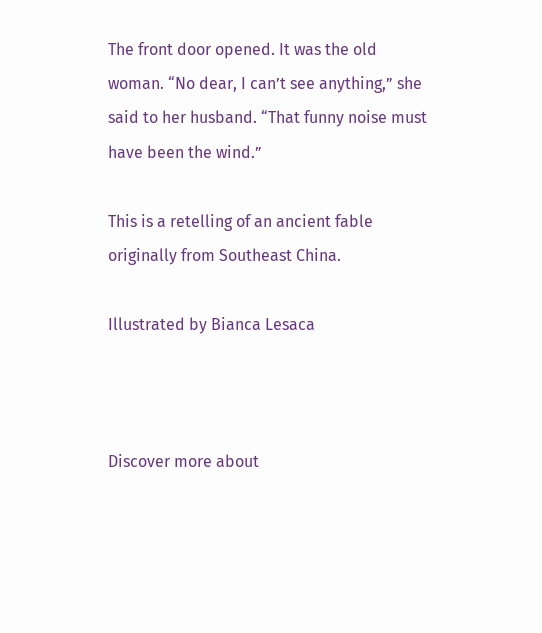The front door opened. It was the old woman. “No dear, I can’t see anything,” she said to her husband. “That funny noise must have been the wind.”

This is a retelling of an ancient fable originally from Southeast China.

Illustrated by Bianca Lesaca



Discover more about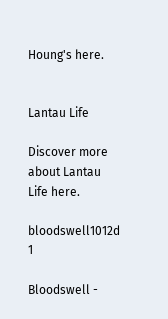Houng's here.


Lantau Life

Discover more about Lantau Life here.

bloodswell1012d 1

Bloodswell -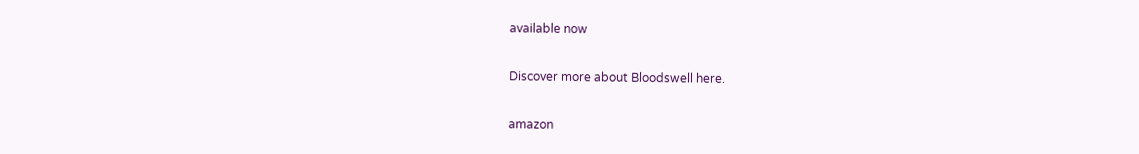available now

Discover more about Bloodswell here.

amazon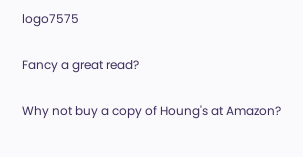logo7575

Fancy a great read?

Why not buy a copy of Houng's at Amazon?